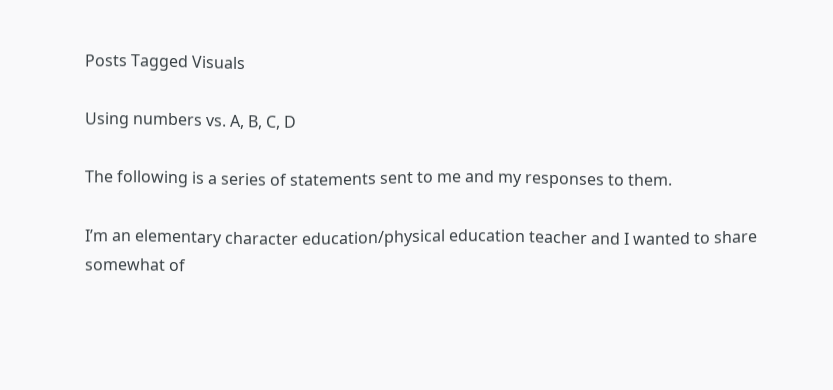Posts Tagged Visuals

Using numbers vs. A, B, C, D

The following is a series of statements sent to me and my responses to them.

I’m an elementary character education/physical education teacher and I wanted to share somewhat of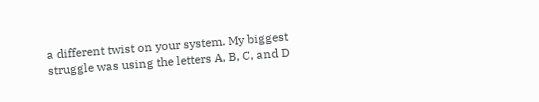a different twist on your system. My biggest struggle was using the letters A, B, C, and D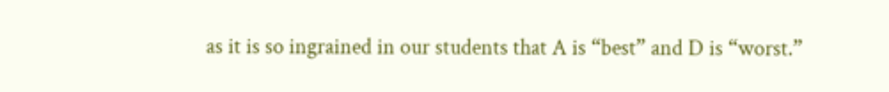as it is so ingrained in our students that A is “best” and D is “worst.”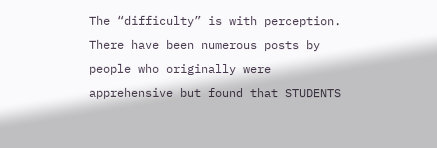The “difficulty” is with perception. There have been numerous posts by people who originally were apprehensive but found that STUDENTS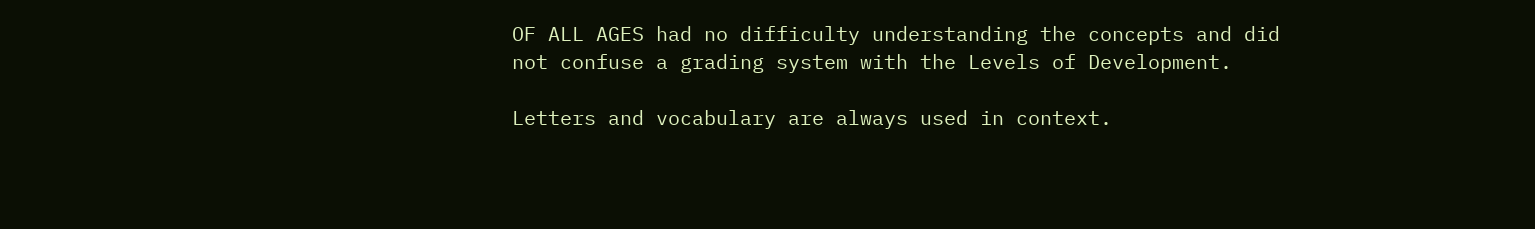OF ALL AGES had no difficulty understanding the concepts and did not confuse a grading system with the Levels of Development.

Letters and vocabulary are always used in context.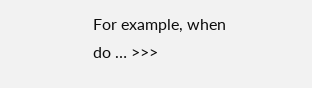For example, when do … >>>